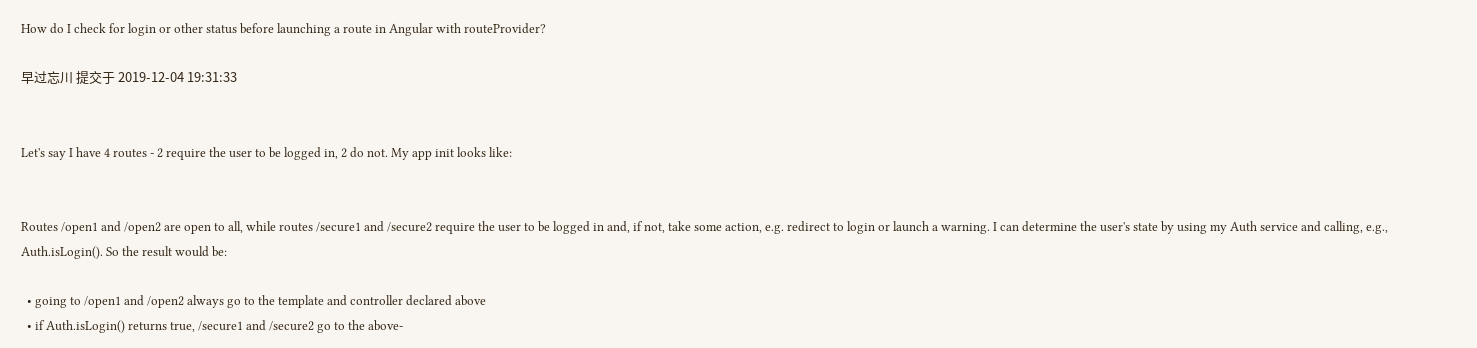How do I check for login or other status before launching a route in Angular with routeProvider?

早过忘川 提交于 2019-12-04 19:31:33


Let's say I have 4 routes - 2 require the user to be logged in, 2 do not. My app init looks like:


Routes /open1 and /open2 are open to all, while routes /secure1 and /secure2 require the user to be logged in and, if not, take some action, e.g. redirect to login or launch a warning. I can determine the user's state by using my Auth service and calling, e.g., Auth.isLogin(). So the result would be:

  • going to /open1 and /open2 always go to the template and controller declared above
  • if Auth.isLogin() returns true, /secure1 and /secure2 go to the above-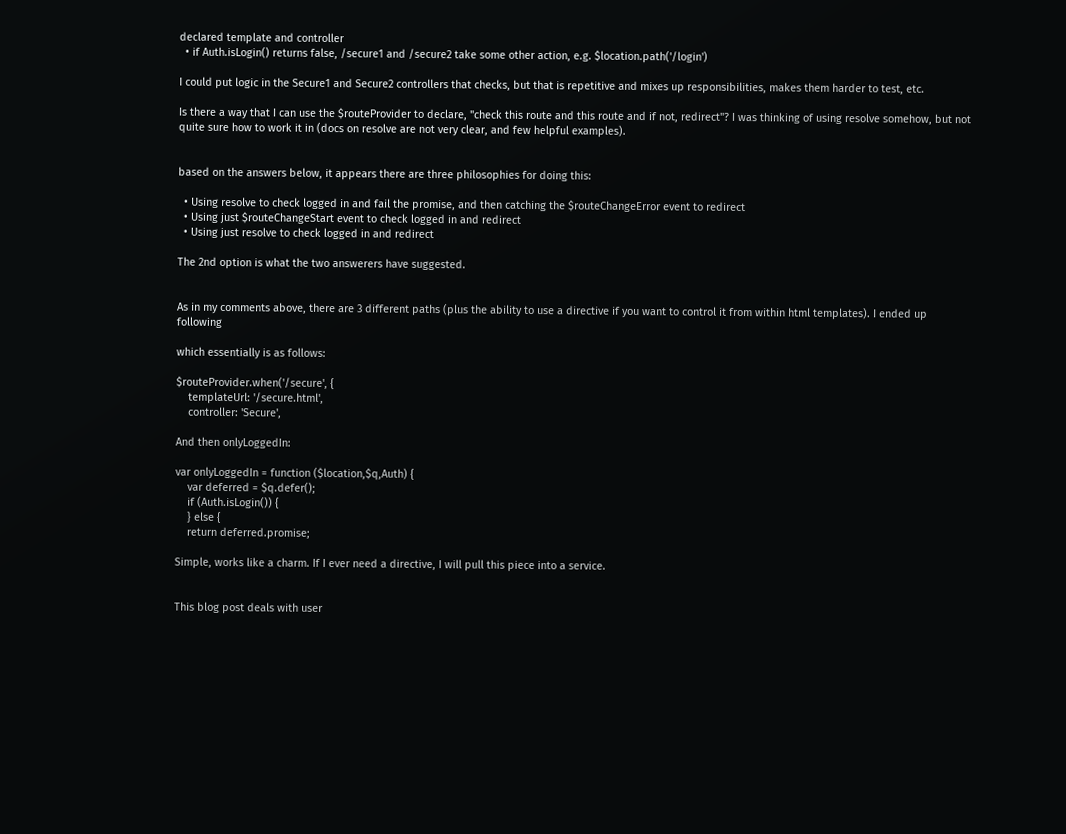declared template and controller
  • if Auth.isLogin() returns false, /secure1 and /secure2 take some other action, e.g. $location.path('/login')

I could put logic in the Secure1 and Secure2 controllers that checks, but that is repetitive and mixes up responsibilities, makes them harder to test, etc.

Is there a way that I can use the $routeProvider to declare, "check this route and this route and if not, redirect"? I was thinking of using resolve somehow, but not quite sure how to work it in (docs on resolve are not very clear, and few helpful examples).


based on the answers below, it appears there are three philosophies for doing this:

  • Using resolve to check logged in and fail the promise, and then catching the $routeChangeError event to redirect
  • Using just $routeChangeStart event to check logged in and redirect
  • Using just resolve to check logged in and redirect

The 2nd option is what the two answerers have suggested.


As in my comments above, there are 3 different paths (plus the ability to use a directive if you want to control it from within html templates). I ended up following

which essentially is as follows:

$routeProvider.when('/secure', {
    templateUrl: '/secure.html',
    controller: 'Secure',

And then onlyLoggedIn:

var onlyLoggedIn = function ($location,$q,Auth) {
    var deferred = $q.defer();
    if (Auth.isLogin()) {
    } else {
    return deferred.promise;

Simple, works like a charm. If I ever need a directive, I will pull this piece into a service.


This blog post deals with user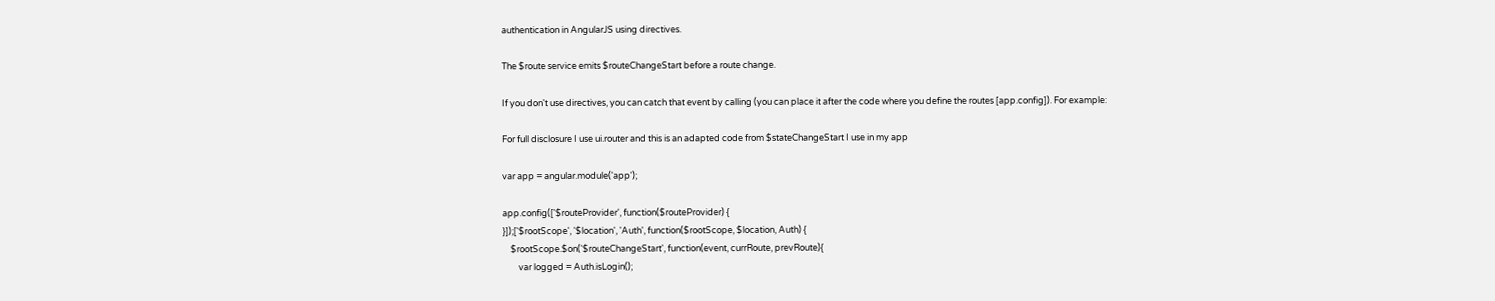authentication in AngularJS using directives.

The $route service emits $routeChangeStart before a route change.

If you don't use directives, you can catch that event by calling (you can place it after the code where you define the routes [app.config]). For example:

For full disclosure I use ui.router and this is an adapted code from $stateChangeStart I use in my app

var app = angular.module('app');

app.config(['$routeProvider', function($routeProvider) {
}]);['$rootScope', '$location', 'Auth', function($rootScope, $location, Auth) {
    $rootScope.$on('$routeChangeStart', function(event, currRoute, prevRoute){
        var logged = Auth.isLogin();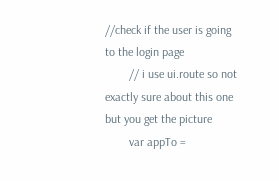//check if the user is going to the login page
        // i use ui.route so not exactly sure about this one but you get the picture
        var appTo =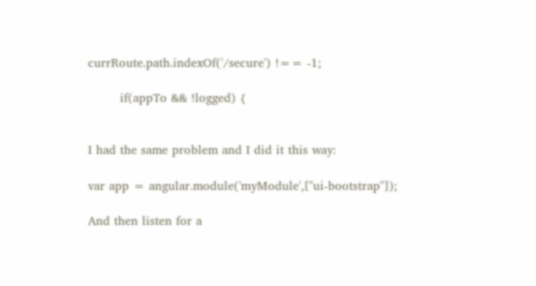currRoute.path.indexOf('/secure') !== -1;

        if(appTo && !logged) {


I had the same problem and I did it this way:

var app = angular.module('myModule',["ui-bootstrap"]);

And then listen for a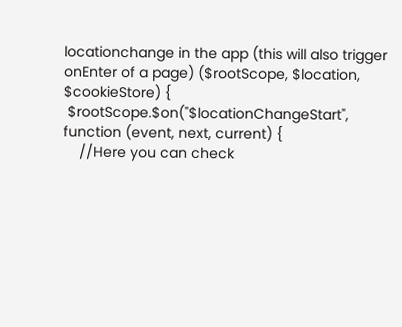locationchange in the app (this will also trigger onEnter of a page) ($rootScope, $location, $cookieStore) {
 $rootScope.$on("$locationChangeStart", function (event, next, current) {
    //Here you can check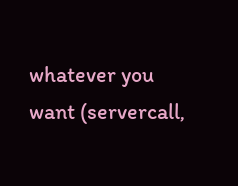whatever you want (servercall,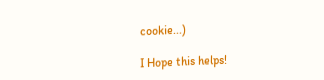cookie...)

I Hope this helps!